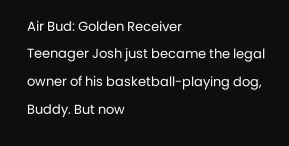Air Bud: Golden Receiver
Teenager Josh just became the legal owner of his basketball-playing dog, Buddy. But now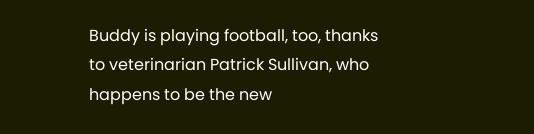Buddy is playing football, too, thanks to veterinarian Patrick Sullivan, who happens to be the new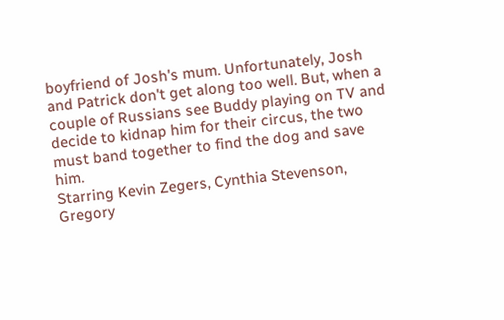boyfriend of Josh's mum. Unfortunately, Josh and Patrick don't get along too well. But, when a couple of Russians see Buddy playing on TV and decide to kidnap him for their circus, the two must band together to find the dog and save him.
Starring Kevin Zegers, Cynthia Stevenson, Gregory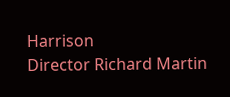Harrison
Director Richard Martin